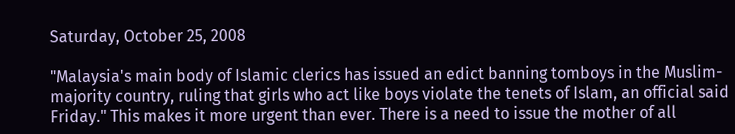Saturday, October 25, 2008

"Malaysia's main body of Islamic clerics has issued an edict banning tomboys in the Muslim-majority country, ruling that girls who act like boys violate the tenets of Islam, an official said Friday." This makes it more urgent than ever. There is a need to issue the mother of all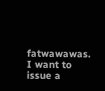fatwawawas. I want to issue a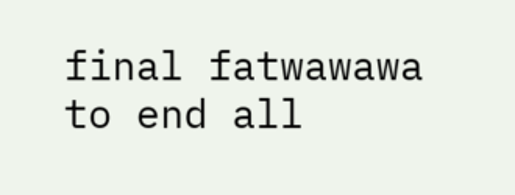final fatwawawa to end all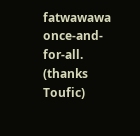fatwawawa once-and-for-all. (thanks Toufic)